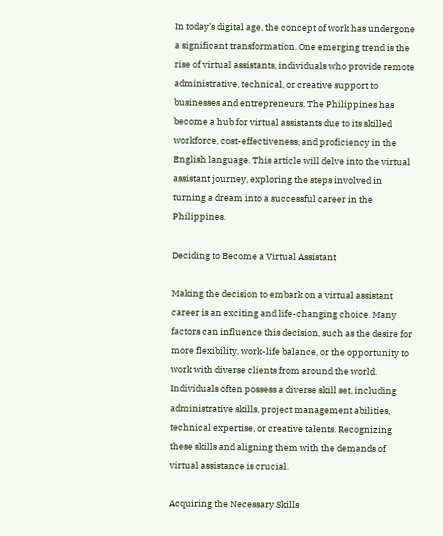In today’s digital age, the concept of work has undergone a significant transformation. One emerging trend is the rise of virtual assistants, individuals who provide remote administrative, technical, or creative support to businesses and entrepreneurs. The Philippines has become a hub for virtual assistants due to its skilled workforce, cost-effectiveness, and proficiency in the English language. This article will delve into the virtual assistant journey, exploring the steps involved in turning a dream into a successful career in the Philippines.

Deciding to Become a Virtual Assistant

Making the decision to embark on a virtual assistant career is an exciting and life-changing choice. Many factors can influence this decision, such as the desire for more flexibility, work-life balance, or the opportunity to work with diverse clients from around the world. Individuals often possess a diverse skill set, including administrative skills, project management abilities, technical expertise, or creative talents. Recognizing these skills and aligning them with the demands of virtual assistance is crucial.

Acquiring the Necessary Skills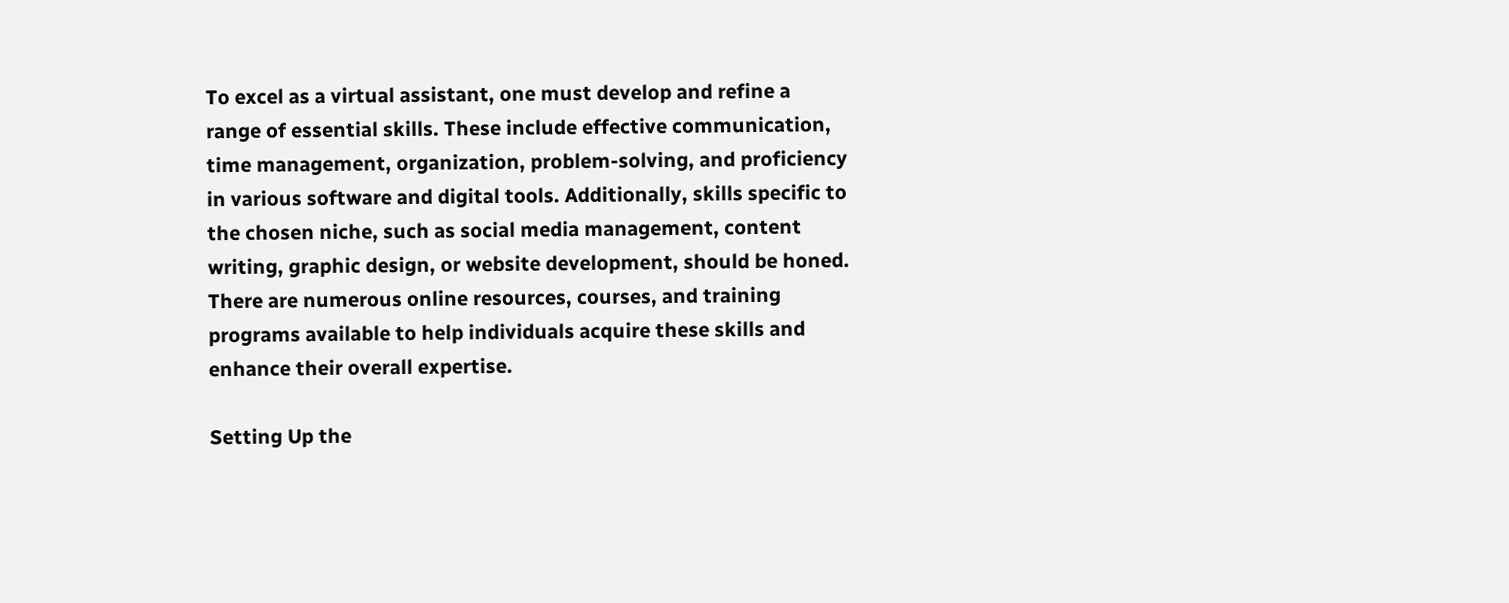To excel as a virtual assistant, one must develop and refine a range of essential skills. These include effective communication, time management, organization, problem-solving, and proficiency in various software and digital tools. Additionally, skills specific to the chosen niche, such as social media management, content writing, graphic design, or website development, should be honed. There are numerous online resources, courses, and training programs available to help individuals acquire these skills and enhance their overall expertise.

Setting Up the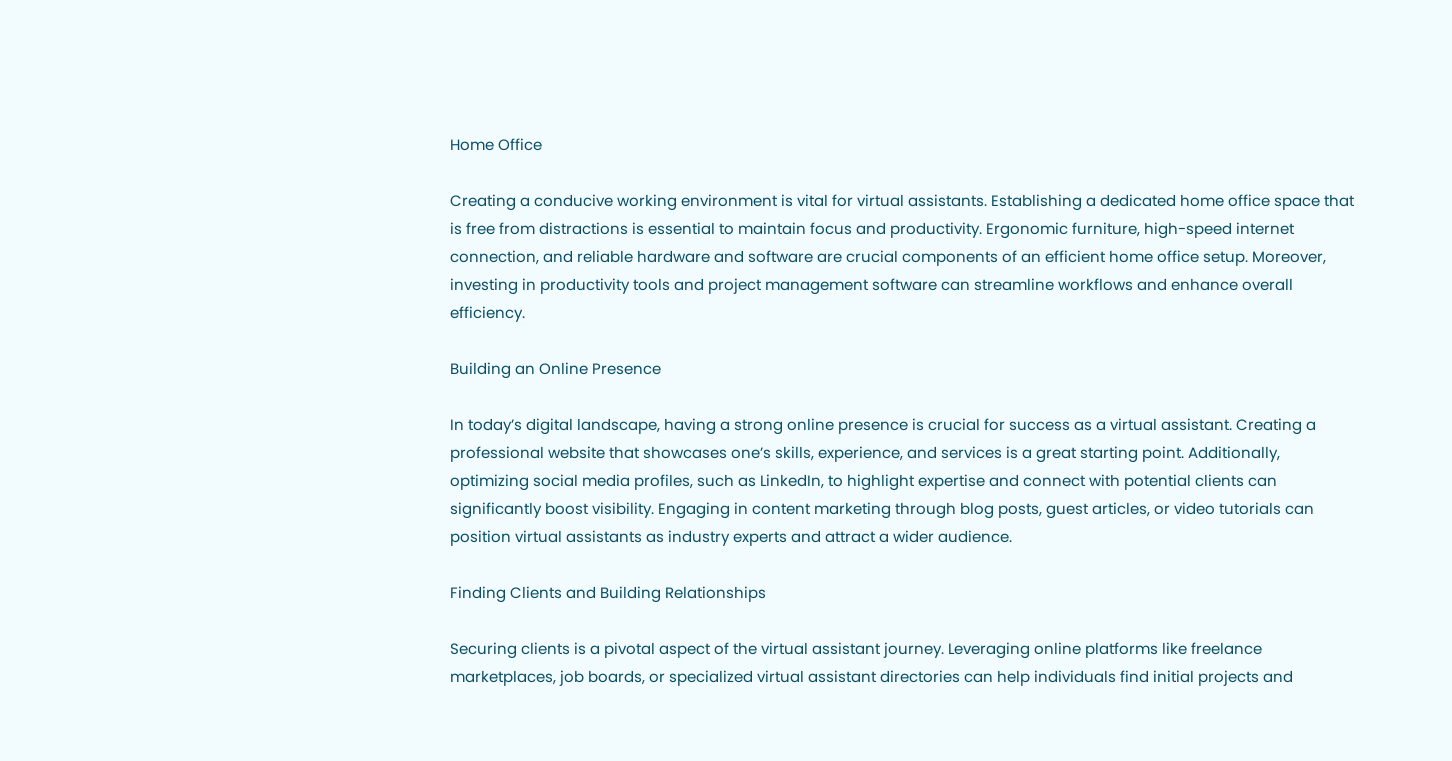Home Office

Creating a conducive working environment is vital for virtual assistants. Establishing a dedicated home office space that is free from distractions is essential to maintain focus and productivity. Ergonomic furniture, high-speed internet connection, and reliable hardware and software are crucial components of an efficient home office setup. Moreover, investing in productivity tools and project management software can streamline workflows and enhance overall efficiency.

Building an Online Presence

In today’s digital landscape, having a strong online presence is crucial for success as a virtual assistant. Creating a professional website that showcases one’s skills, experience, and services is a great starting point. Additionally, optimizing social media profiles, such as LinkedIn, to highlight expertise and connect with potential clients can significantly boost visibility. Engaging in content marketing through blog posts, guest articles, or video tutorials can position virtual assistants as industry experts and attract a wider audience.

Finding Clients and Building Relationships

Securing clients is a pivotal aspect of the virtual assistant journey. Leveraging online platforms like freelance marketplaces, job boards, or specialized virtual assistant directories can help individuals find initial projects and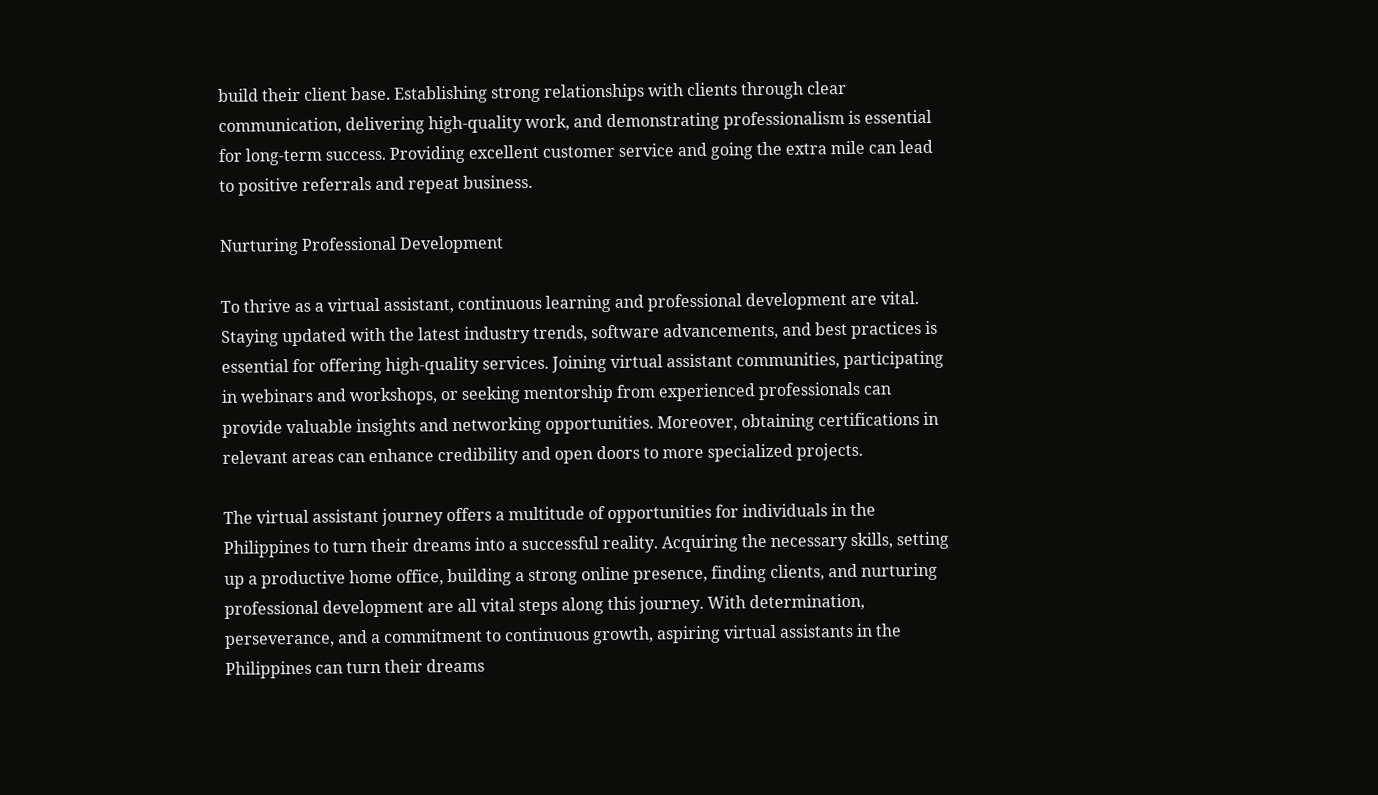build their client base. Establishing strong relationships with clients through clear communication, delivering high-quality work, and demonstrating professionalism is essential for long-term success. Providing excellent customer service and going the extra mile can lead to positive referrals and repeat business.

Nurturing Professional Development

To thrive as a virtual assistant, continuous learning and professional development are vital. Staying updated with the latest industry trends, software advancements, and best practices is essential for offering high-quality services. Joining virtual assistant communities, participating in webinars and workshops, or seeking mentorship from experienced professionals can provide valuable insights and networking opportunities. Moreover, obtaining certifications in relevant areas can enhance credibility and open doors to more specialized projects.

The virtual assistant journey offers a multitude of opportunities for individuals in the Philippines to turn their dreams into a successful reality. Acquiring the necessary skills, setting up a productive home office, building a strong online presence, finding clients, and nurturing professional development are all vital steps along this journey. With determination, perseverance, and a commitment to continuous growth, aspiring virtual assistants in the Philippines can turn their dreams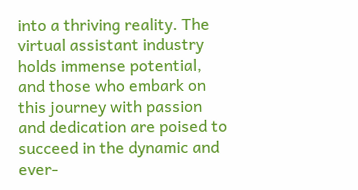into a thriving reality. The virtual assistant industry holds immense potential, and those who embark on this journey with passion and dedication are poised to succeed in the dynamic and ever-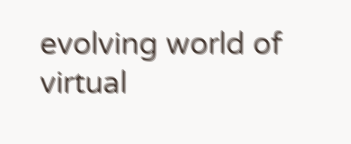evolving world of virtual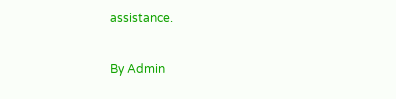assistance.

By Admin